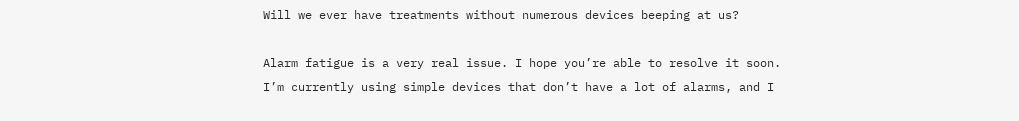Will we ever have treatments without numerous devices beeping at us?

Alarm fatigue is a very real issue. I hope you’re able to resolve it soon. I’m currently using simple devices that don’t have a lot of alarms, and I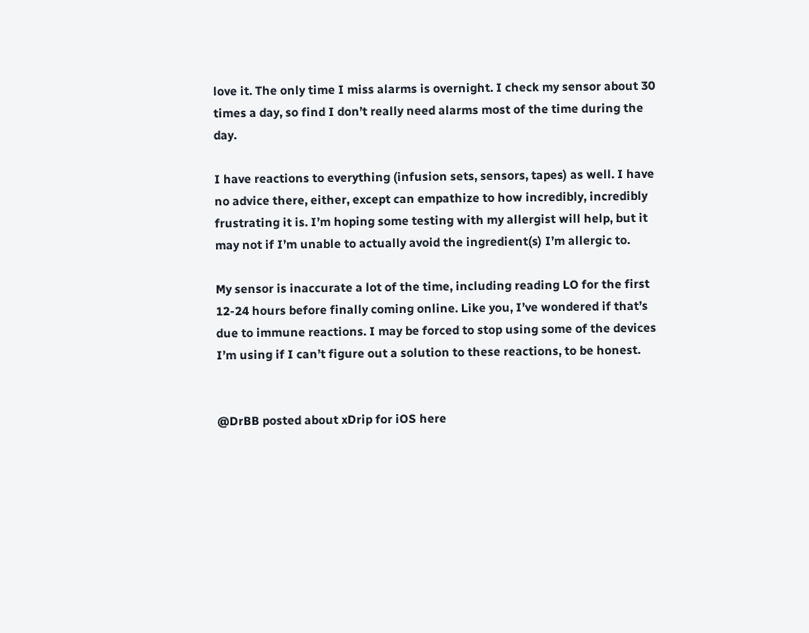love it. The only time I miss alarms is overnight. I check my sensor about 30 times a day, so find I don’t really need alarms most of the time during the day.

I have reactions to everything (infusion sets, sensors, tapes) as well. I have no advice there, either, except can empathize to how incredibly, incredibly frustrating it is. I’m hoping some testing with my allergist will help, but it may not if I’m unable to actually avoid the ingredient(s) I’m allergic to.

My sensor is inaccurate a lot of the time, including reading LO for the first 12-24 hours before finally coming online. Like you, I’ve wondered if that’s due to immune reactions. I may be forced to stop using some of the devices I’m using if I can’t figure out a solution to these reactions, to be honest.


@DrBB posted about xDrip for iOS here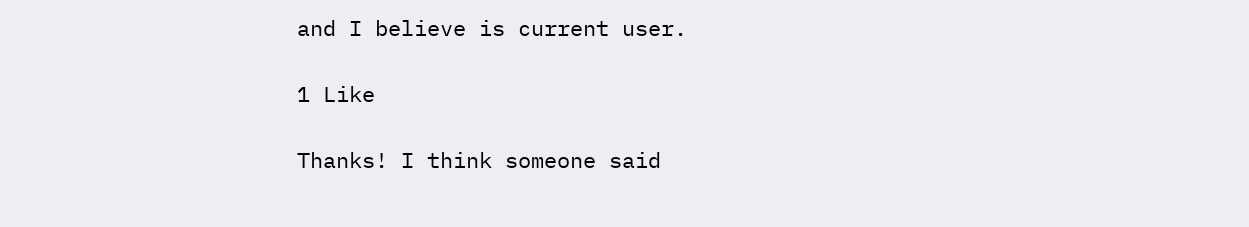and I believe is current user.

1 Like

Thanks! I think someone said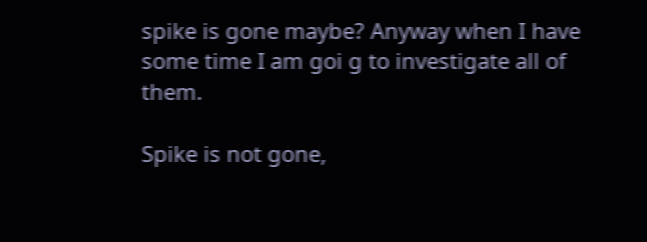spike is gone maybe? Anyway when I have some time I am goi g to investigate all of them.

Spike is not gone,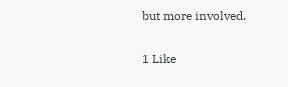but more involved.

1 Like